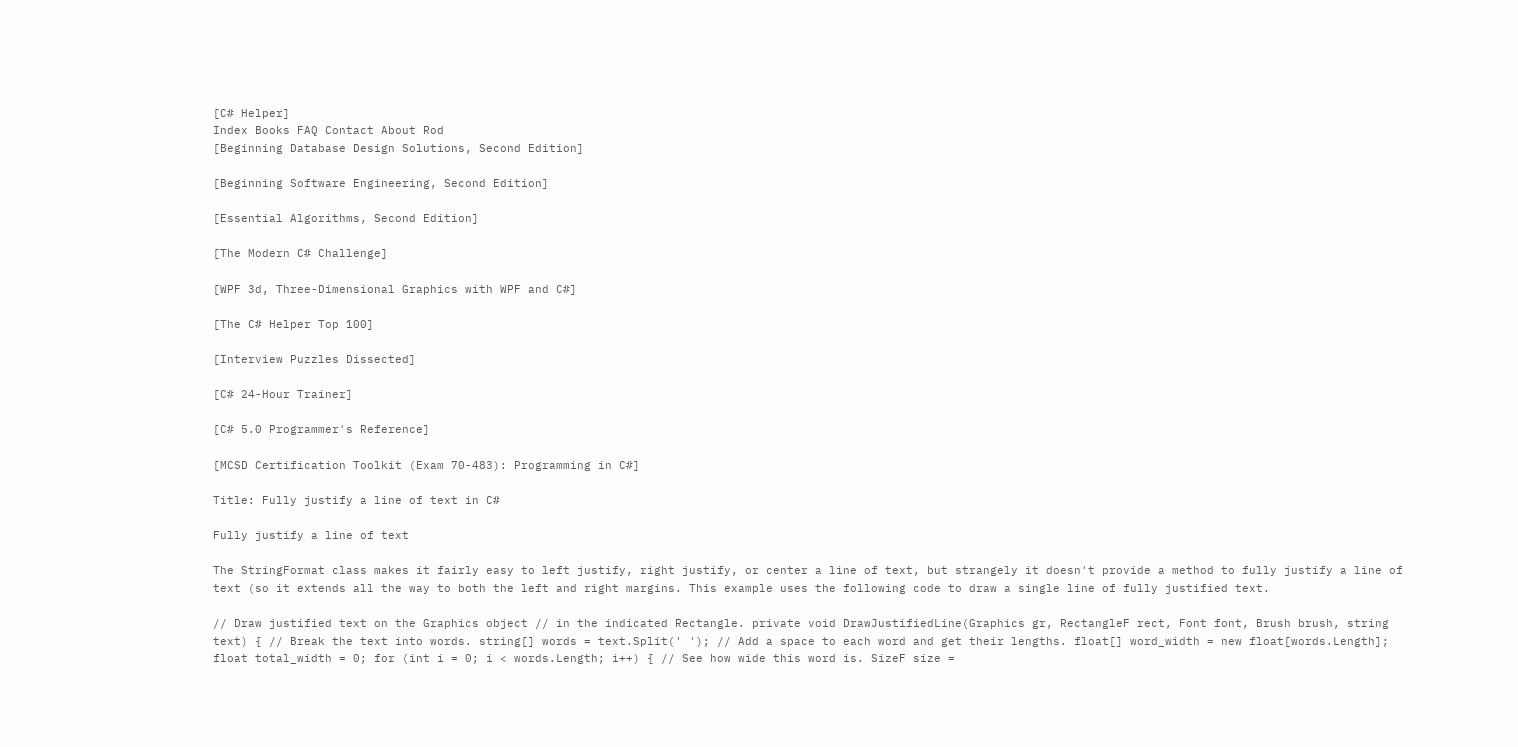[C# Helper]
Index Books FAQ Contact About Rod
[Beginning Database Design Solutions, Second Edition]

[Beginning Software Engineering, Second Edition]

[Essential Algorithms, Second Edition]

[The Modern C# Challenge]

[WPF 3d, Three-Dimensional Graphics with WPF and C#]

[The C# Helper Top 100]

[Interview Puzzles Dissected]

[C# 24-Hour Trainer]

[C# 5.0 Programmer's Reference]

[MCSD Certification Toolkit (Exam 70-483): Programming in C#]

Title: Fully justify a line of text in C#

Fully justify a line of text

The StringFormat class makes it fairly easy to left justify, right justify, or center a line of text, but strangely it doesn't provide a method to fully justify a line of text (so it extends all the way to both the left and right margins. This example uses the following code to draw a single line of fully justified text.

// Draw justified text on the Graphics object // in the indicated Rectangle. private void DrawJustifiedLine(Graphics gr, RectangleF rect, Font font, Brush brush, string text) { // Break the text into words. string[] words = text.Split(' '); // Add a space to each word and get their lengths. float[] word_width = new float[words.Length]; float total_width = 0; for (int i = 0; i < words.Length; i++) { // See how wide this word is. SizeF size =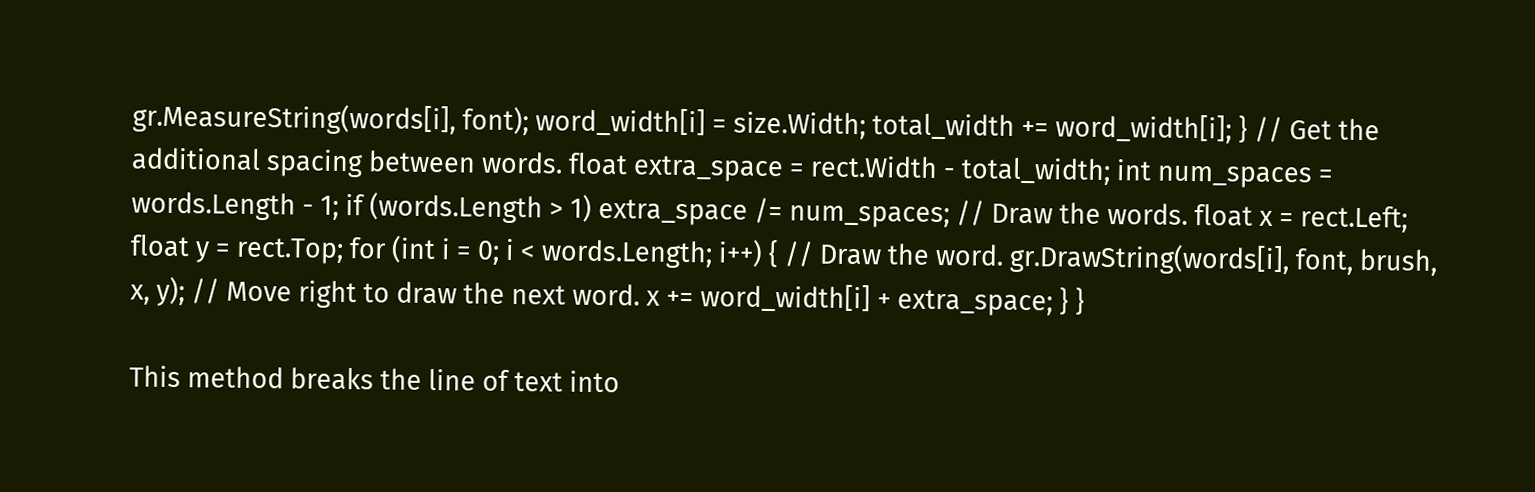gr.MeasureString(words[i], font); word_width[i] = size.Width; total_width += word_width[i]; } // Get the additional spacing between words. float extra_space = rect.Width - total_width; int num_spaces = words.Length - 1; if (words.Length > 1) extra_space /= num_spaces; // Draw the words. float x = rect.Left; float y = rect.Top; for (int i = 0; i < words.Length; i++) { // Draw the word. gr.DrawString(words[i], font, brush, x, y); // Move right to draw the next word. x += word_width[i] + extra_space; } }

This method breaks the line of text into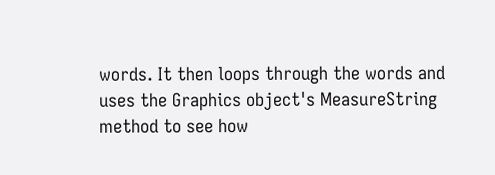words. It then loops through the words and uses the Graphics object's MeasureString method to see how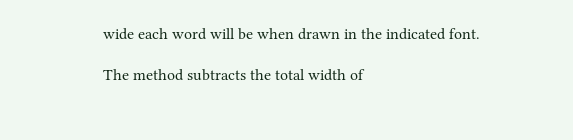wide each word will be when drawn in the indicated font.

The method subtracts the total width of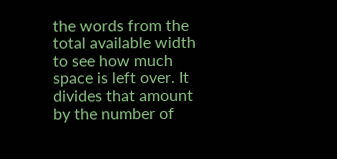the words from the total available width to see how much space is left over. It divides that amount by the number of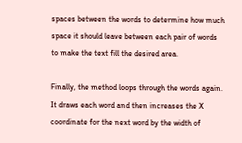spaces between the words to determine how much space it should leave between each pair of words to make the text fill the desired area.

Finally, the method loops through the words again. It draws each word and then increases the X coordinate for the next word by the width of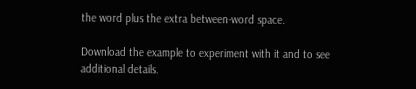the word plus the extra between-word space.

Download the example to experiment with it and to see additional details.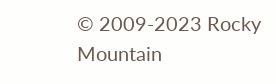© 2009-2023 Rocky Mountain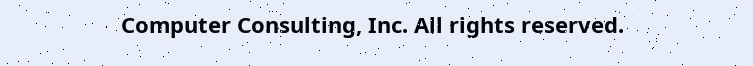Computer Consulting, Inc. All rights reserved.